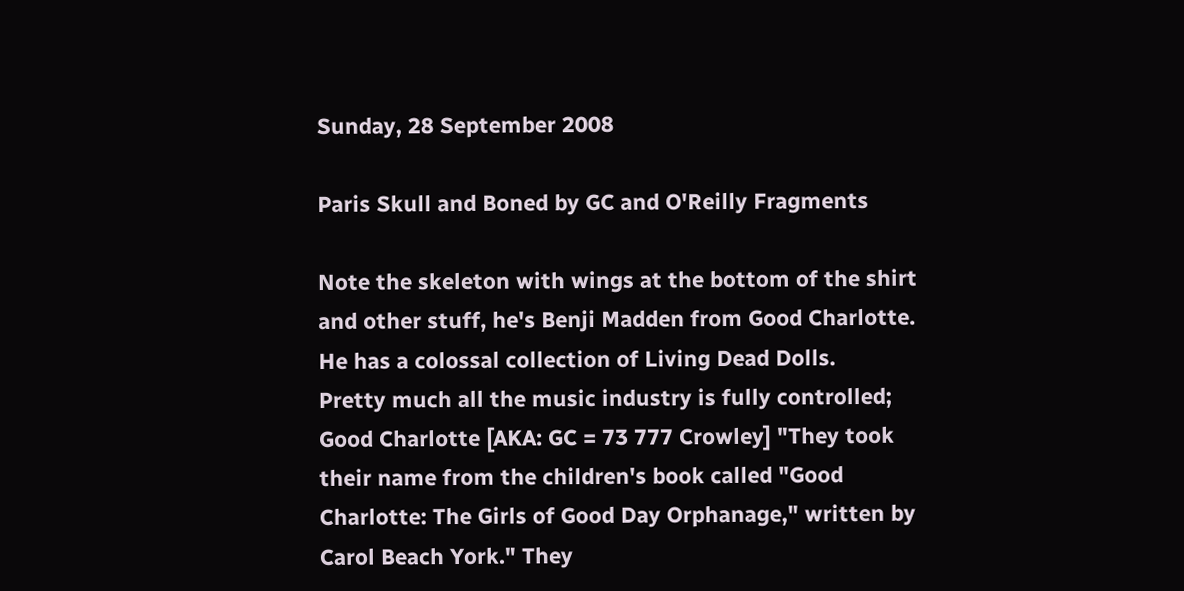Sunday, 28 September 2008

Paris Skull and Boned by GC and O'Reilly Fragments

Note the skeleton with wings at the bottom of the shirt and other stuff, he's Benji Madden from Good Charlotte. He has a colossal collection of Living Dead Dolls.
Pretty much all the music industry is fully controlled; Good Charlotte [AKA: GC = 73 777 Crowley] "They took their name from the children's book called "Good Charlotte: The Girls of Good Day Orphanage," written by Carol Beach York." They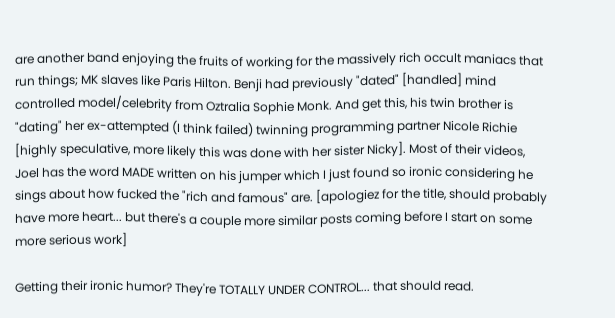are another band enjoying the fruits of working for the massively rich occult maniacs that run things; MK slaves like Paris Hilton. Benji had previously "dated" [handled] mind controlled model/celebrity from Oztralia Sophie Monk. And get this, his twin brother is "dating" her ex-attempted (I think failed) twinning programming partner Nicole Richie [highly speculative, more likely this was done with her sister Nicky]. Most of their videos, Joel has the word MADE written on his jumper which I just found so ironic considering he sings about how fucked the "rich and famous" are. [apologiez for the title, should probably have more heart... but there's a couple more similar posts coming before I start on some more serious work]

Getting their ironic humor? They're TOTALLY UNDER CONTROL... that should read.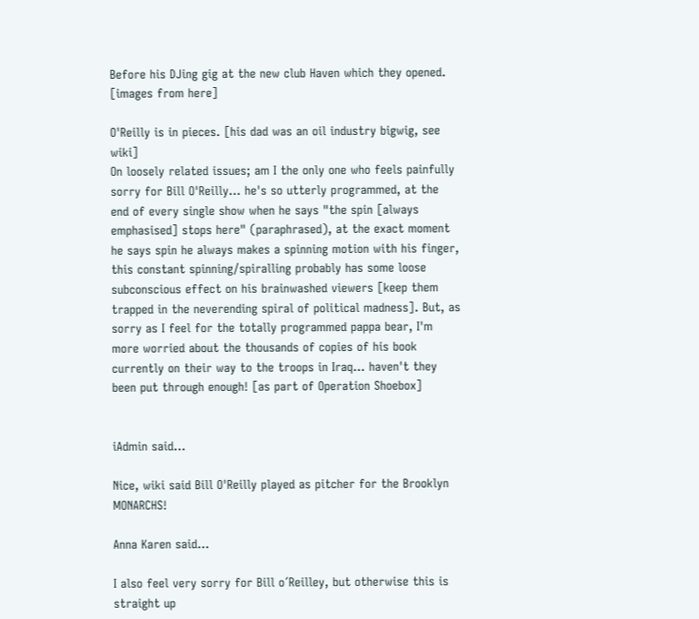Before his DJing gig at the new club Haven which they opened. [images from here]

O'Reilly is in pieces. [his dad was an oil industry bigwig, see wiki]
On loosely related issues; am I the only one who feels painfully sorry for Bill O'Reilly... he's so utterly programmed, at the end of every single show when he says "the spin [always emphasised] stops here" (paraphrased), at the exact moment he says spin he always makes a spinning motion with his finger, this constant spinning/spiralling probably has some loose subconscious effect on his brainwashed viewers [keep them trapped in the neverending spiral of political madness]. But, as sorry as I feel for the totally programmed pappa bear, I'm more worried about the thousands of copies of his book currently on their way to the troops in Iraq... haven't they been put through enough! [as part of Operation Shoebox]


iAdmin said...

Nice, wiki said Bill O'Reilly played as pitcher for the Brooklyn MONARCHS!

Anna Karen said...

I also feel very sorry for Bill o´Reilley, but otherwise this is straight up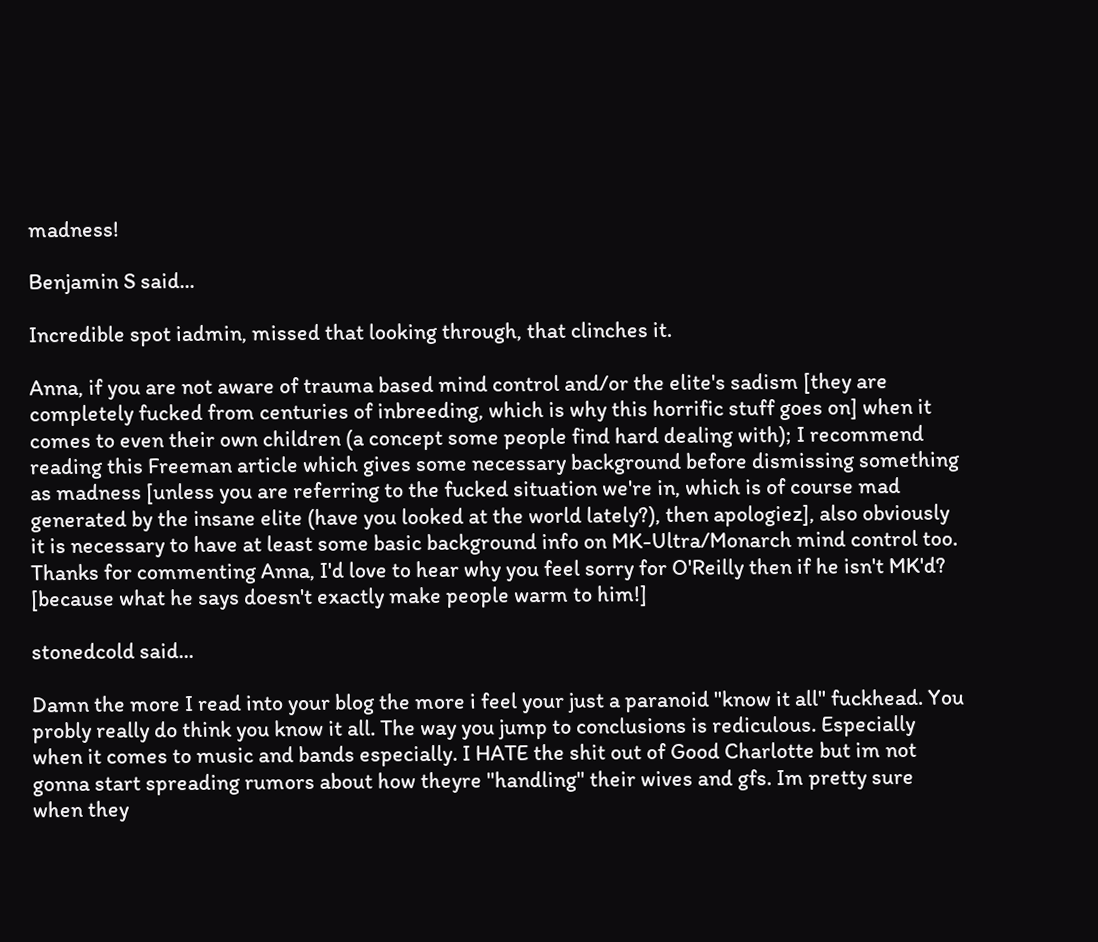madness!

Benjamin S said...

Incredible spot iadmin, missed that looking through, that clinches it.

Anna, if you are not aware of trauma based mind control and/or the elite's sadism [they are completely fucked from centuries of inbreeding, which is why this horrific stuff goes on] when it comes to even their own children (a concept some people find hard dealing with); I recommend reading this Freeman article which gives some necessary background before dismissing something as madness [unless you are referring to the fucked situation we're in, which is of course mad generated by the insane elite (have you looked at the world lately?), then apologiez], also obviously it is necessary to have at least some basic background info on MK-Ultra/Monarch mind control too. Thanks for commenting Anna, I'd love to hear why you feel sorry for O'Reilly then if he isn't MK'd? [because what he says doesn't exactly make people warm to him!]

stonedcold said...

Damn the more I read into your blog the more i feel your just a paranoid "know it all" fuckhead. You probly really do think you know it all. The way you jump to conclusions is rediculous. Especially when it comes to music and bands especially. I HATE the shit out of Good Charlotte but im not gonna start spreading rumors about how theyre "handling" their wives and gfs. Im pretty sure when they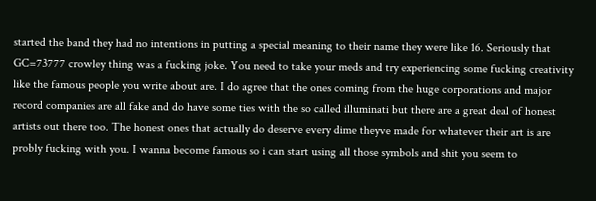started the band they had no intentions in putting a special meaning to their name they were like 16. Seriously that GC=73777 crowley thing was a fucking joke. You need to take your meds and try experiencing some fucking creativity like the famous people you write about are. I do agree that the ones coming from the huge corporations and major record companies are all fake and do have some ties with the so called illuminati but there are a great deal of honest artists out there too. The honest ones that actually do deserve every dime theyve made for whatever their art is are probly fucking with you. I wanna become famous so i can start using all those symbols and shit you seem to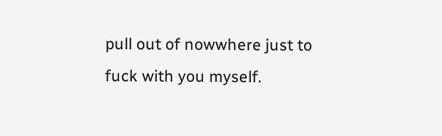pull out of nowwhere just to fuck with you myself.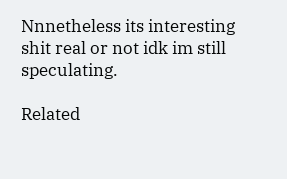Nnnetheless its interesting shit real or not idk im still speculating.

Related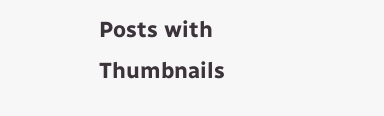Posts with Thumbnails